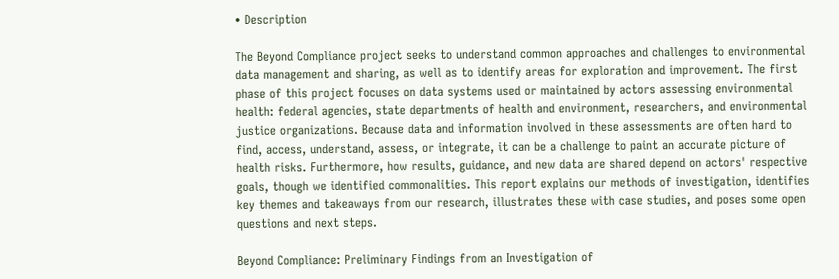• Description

The Beyond Compliance project seeks to understand common approaches and challenges to environmental data management and sharing, as well as to identify areas for exploration and improvement. The first phase of this project focuses on data systems used or maintained by actors assessing environmental health: federal agencies, state departments of health and environment, researchers, and environmental justice organizations. Because data and information involved in these assessments are often hard to find, access, understand, assess, or integrate, it can be a challenge to paint an accurate picture of health risks. Furthermore, how results, guidance, and new data are shared depend on actors' respective goals, though we identified commonalities. This report explains our methods of investigation, identifies key themes and takeaways from our research, illustrates these with case studies, and poses some open questions and next steps.

Beyond Compliance: Preliminary Findings from an Investigation of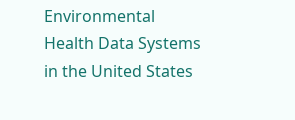Environmental Health Data Systems in the United States